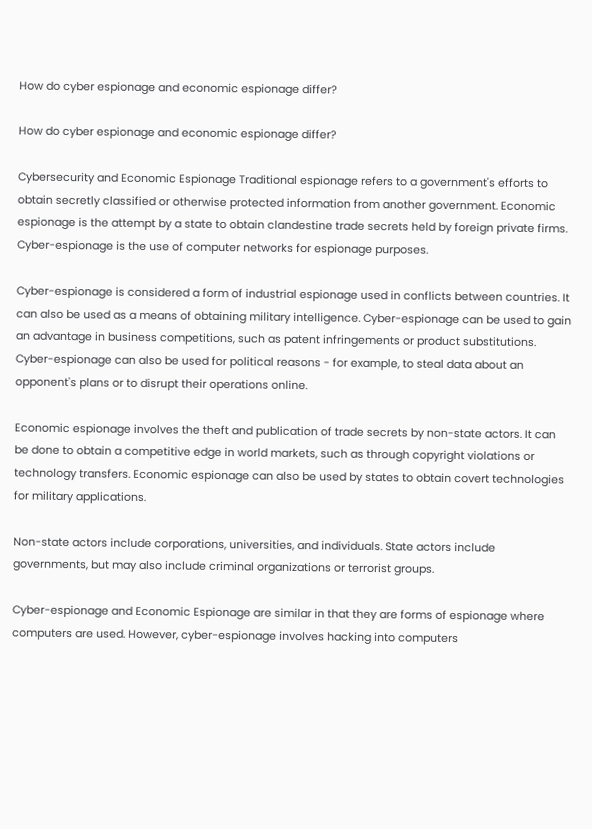How do cyber espionage and economic espionage differ?

How do cyber espionage and economic espionage differ?

Cybersecurity and Economic Espionage Traditional espionage refers to a government's efforts to obtain secretly classified or otherwise protected information from another government. Economic espionage is the attempt by a state to obtain clandestine trade secrets held by foreign private firms. Cyber-espionage is the use of computer networks for espionage purposes.

Cyber-espionage is considered a form of industrial espionage used in conflicts between countries. It can also be used as a means of obtaining military intelligence. Cyber-espionage can be used to gain an advantage in business competitions, such as patent infringements or product substitutions. Cyber-espionage can also be used for political reasons - for example, to steal data about an opponent's plans or to disrupt their operations online.

Economic espionage involves the theft and publication of trade secrets by non-state actors. It can be done to obtain a competitive edge in world markets, such as through copyright violations or technology transfers. Economic espionage can also be used by states to obtain covert technologies for military applications.

Non-state actors include corporations, universities, and individuals. State actors include governments, but may also include criminal organizations or terrorist groups.

Cyber-espionage and Economic Espionage are similar in that they are forms of espionage where computers are used. However, cyber-espionage involves hacking into computers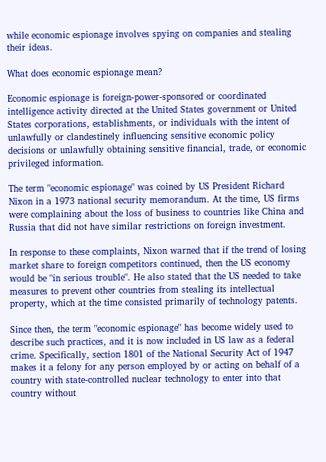while economic espionage involves spying on companies and stealing their ideas.

What does economic espionage mean?

Economic espionage is foreign-power-sponsored or coordinated intelligence activity directed at the United States government or United States corporations, establishments, or individuals with the intent of unlawfully or clandestinely influencing sensitive economic policy decisions or unlawfully obtaining sensitive financial, trade, or economic privileged information.

The term "economic espionage" was coined by US President Richard Nixon in a 1973 national security memorandum. At the time, US firms were complaining about the loss of business to countries like China and Russia that did not have similar restrictions on foreign investment.

In response to these complaints, Nixon warned that if the trend of losing market share to foreign competitors continued, then the US economy would be "in serious trouble". He also stated that the US needed to take measures to prevent other countries from stealing its intellectual property, which at the time consisted primarily of technology patents.

Since then, the term "economic espionage" has become widely used to describe such practices, and it is now included in US law as a federal crime. Specifically, section 1801 of the National Security Act of 1947 makes it a felony for any person employed by or acting on behalf of a country with state-controlled nuclear technology to enter into that country without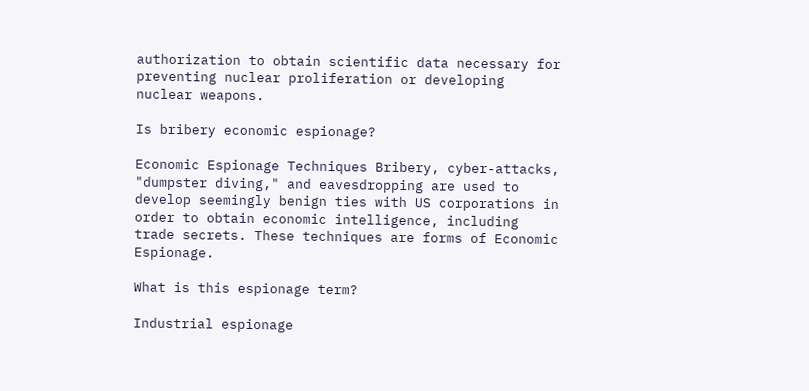authorization to obtain scientific data necessary for preventing nuclear proliferation or developing nuclear weapons.

Is bribery economic espionage?

Economic Espionage Techniques Bribery, cyber-attacks, "dumpster diving," and eavesdropping are used to develop seemingly benign ties with US corporations in order to obtain economic intelligence, including trade secrets. These techniques are forms of Economic Espionage.

What is this espionage term?

Industrial espionage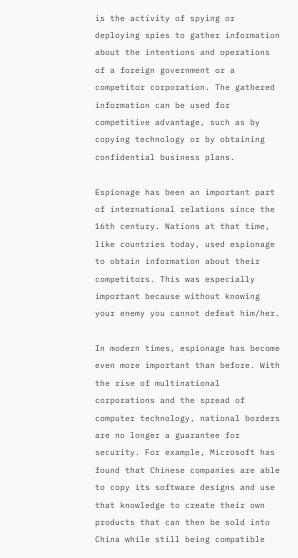is the activity of spying or deploying spies to gather information about the intentions and operations of a foreign government or a competitor corporation. The gathered information can be used for competitive advantage, such as by copying technology or by obtaining confidential business plans.

Espionage has been an important part of international relations since the 16th century. Nations at that time, like countries today, used espionage to obtain information about their competitors. This was especially important because without knowing your enemy you cannot defeat him/her.

In modern times, espionage has become even more important than before. With the rise of multinational corporations and the spread of computer technology, national borders are no longer a guarantee for security. For example, Microsoft has found that Chinese companies are able to copy its software designs and use that knowledge to create their own products that can then be sold into China while still being compatible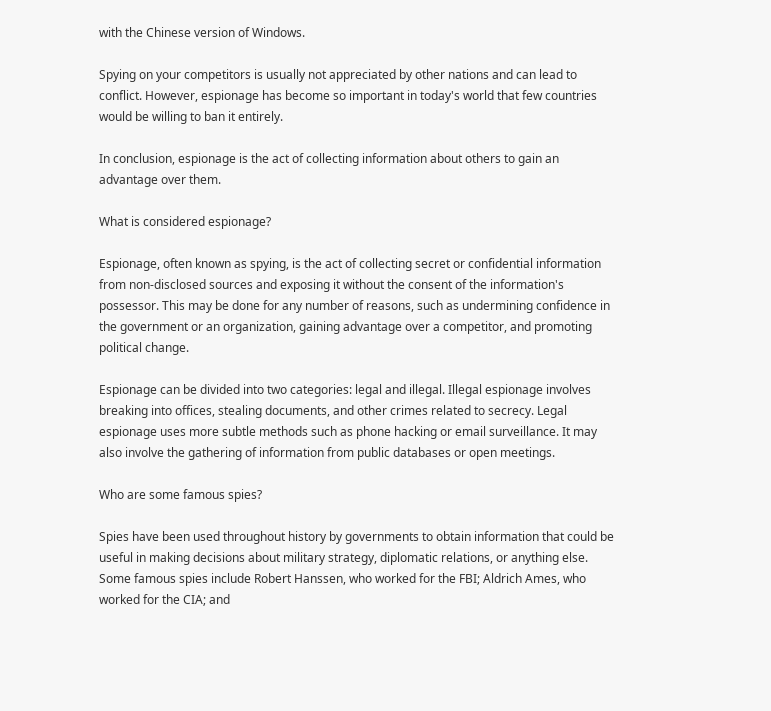with the Chinese version of Windows.

Spying on your competitors is usually not appreciated by other nations and can lead to conflict. However, espionage has become so important in today's world that few countries would be willing to ban it entirely.

In conclusion, espionage is the act of collecting information about others to gain an advantage over them.

What is considered espionage?

Espionage, often known as spying, is the act of collecting secret or confidential information from non-disclosed sources and exposing it without the consent of the information's possessor. This may be done for any number of reasons, such as undermining confidence in the government or an organization, gaining advantage over a competitor, and promoting political change.

Espionage can be divided into two categories: legal and illegal. Illegal espionage involves breaking into offices, stealing documents, and other crimes related to secrecy. Legal espionage uses more subtle methods such as phone hacking or email surveillance. It may also involve the gathering of information from public databases or open meetings.

Who are some famous spies?

Spies have been used throughout history by governments to obtain information that could be useful in making decisions about military strategy, diplomatic relations, or anything else. Some famous spies include Robert Hanssen, who worked for the FBI; Aldrich Ames, who worked for the CIA; and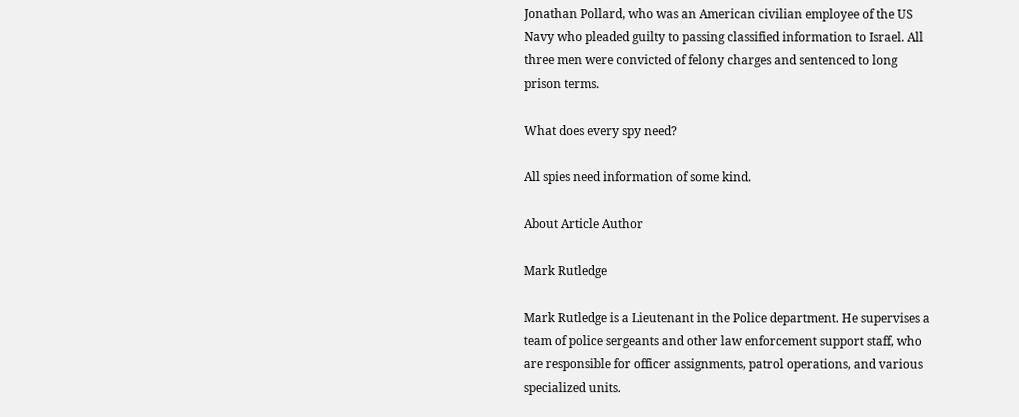Jonathan Pollard, who was an American civilian employee of the US Navy who pleaded guilty to passing classified information to Israel. All three men were convicted of felony charges and sentenced to long prison terms.

What does every spy need?

All spies need information of some kind.

About Article Author

Mark Rutledge

Mark Rutledge is a Lieutenant in the Police department. He supervises a team of police sergeants and other law enforcement support staff, who are responsible for officer assignments, patrol operations, and various specialized units.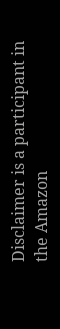Disclaimer is a participant in the Amazon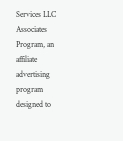Services LLC Associates Program, an affiliate advertising program designed to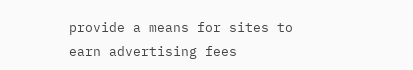provide a means for sites to earn advertising fees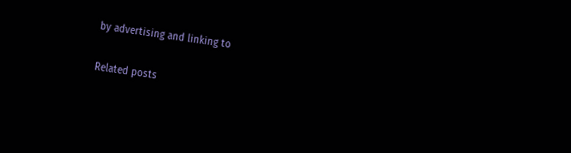by advertising and linking to

Related posts